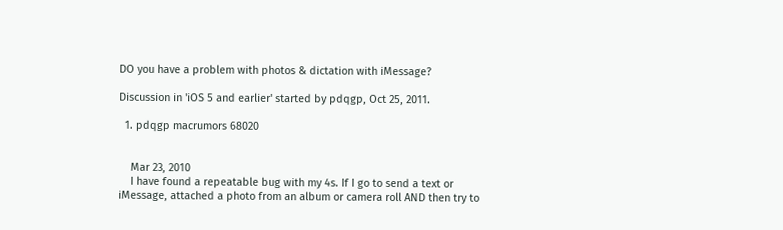DO you have a problem with photos & dictation with iMessage?

Discussion in 'iOS 5 and earlier' started by pdqgp, Oct 25, 2011.

  1. pdqgp macrumors 68020


    Mar 23, 2010
    I have found a repeatable bug with my 4s. If I go to send a text or iMessage, attached a photo from an album or camera roll AND then try to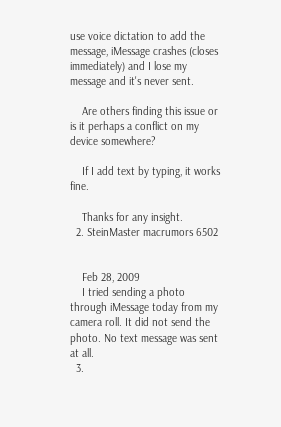use voice dictation to add the message, iMessage crashes (closes immediately) and I lose my message and it's never sent.

    Are others finding this issue or is it perhaps a conflict on my device somewhere?

    If I add text by typing, it works fine.

    Thanks for any insight.
  2. SteinMaster macrumors 6502


    Feb 28, 2009
    I tried sending a photo through iMessage today from my camera roll. It did not send the photo. No text message was sent at all.
  3.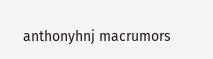anthonyhnj macrumors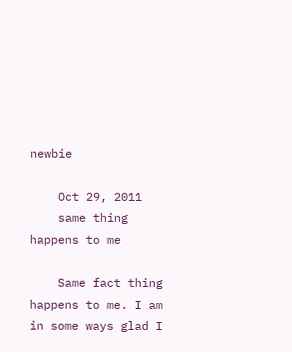newbie

    Oct 29, 2011
    same thing happens to me

    Same fact thing happens to me. I am in some ways glad I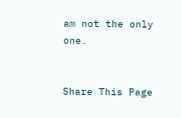am not the only one.


Share This Page